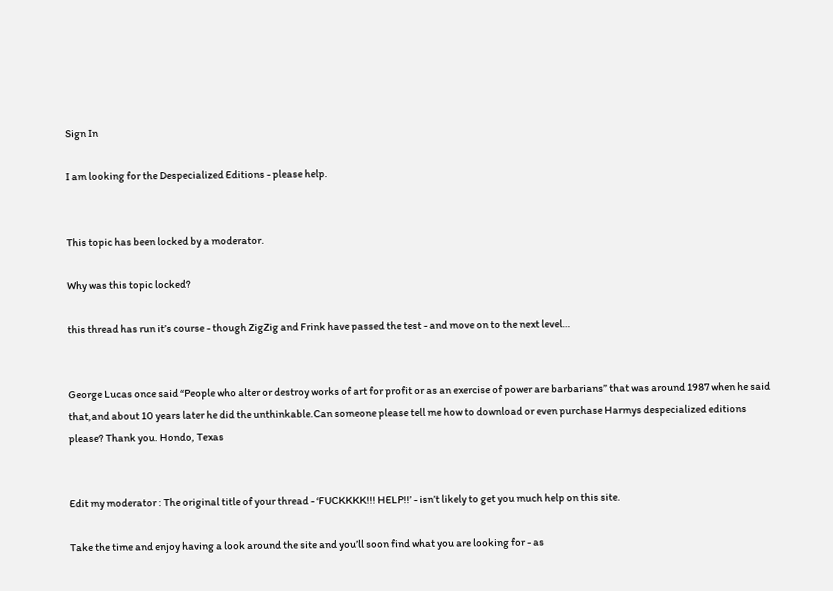Sign In

I am looking for the Despecialized Editions - please help.


This topic has been locked by a moderator.

Why was this topic locked?

this thread has run it’s course - though ZigZig and Frink have passed the test - and move on to the next level…


George Lucas once said “People who alter or destroy works of art for profit or as an exercise of power are barbarians” that was around 1987 when he said that,and about 10 years later he did the unthinkable.Can someone please tell me how to download or even purchase Harmys despecialized editions please? Thank you. Hondo, Texas


Edit my moderator : The original title of your thread - ‘FUCKKKK!!! HELP!!’ - isn’t likely to get you much help on this site.

Take the time and enjoy having a look around the site and you’ll soon find what you are looking for - as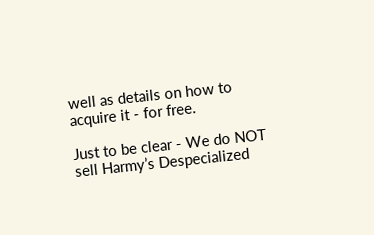well as details on how to acquire it - for free.

Just to be clear - We do NOT sell Harmy’s Despecialized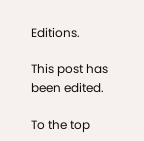Editions.

This post has been edited.

To the top